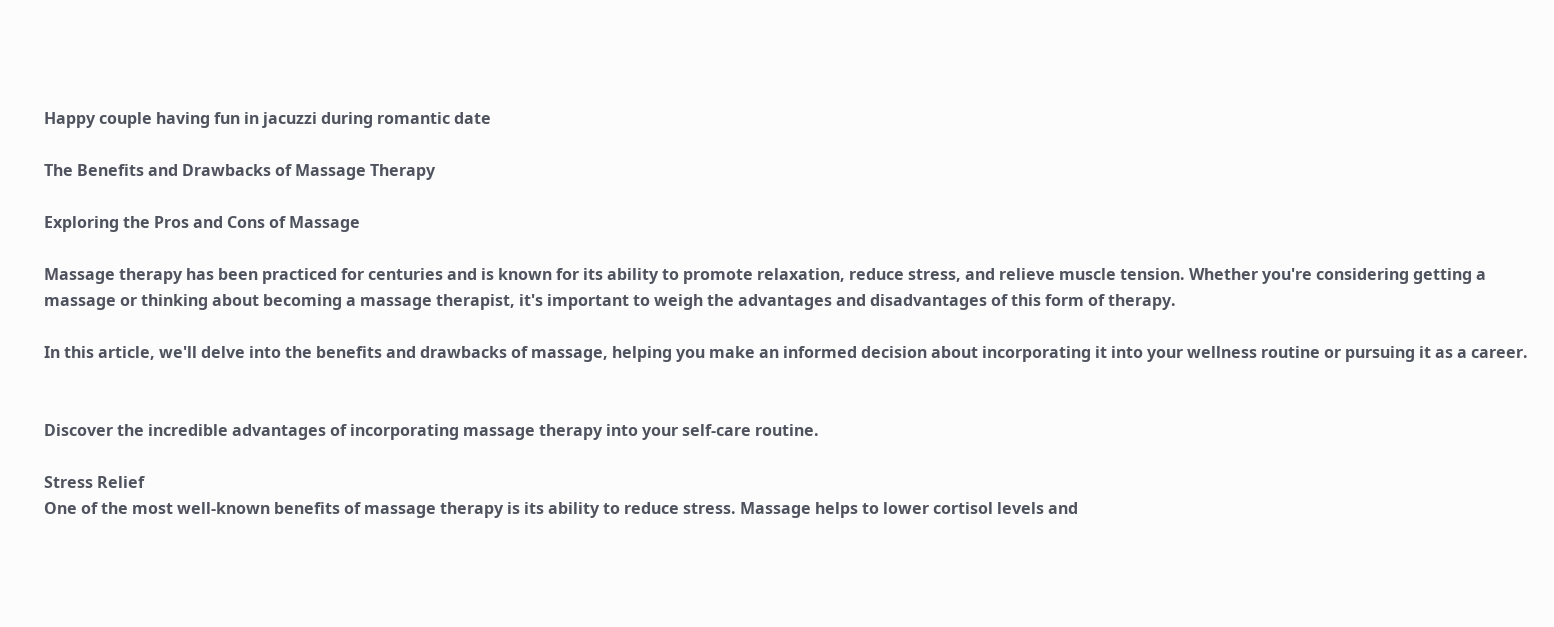Happy couple having fun in jacuzzi during romantic date

The Benefits and Drawbacks of Massage Therapy

Exploring the Pros and Cons of Massage

Massage therapy has been practiced for centuries and is known for its ability to promote relaxation, reduce stress, and relieve muscle tension. Whether you're considering getting a massage or thinking about becoming a massage therapist, it's important to weigh the advantages and disadvantages of this form of therapy.

In this article, we'll delve into the benefits and drawbacks of massage, helping you make an informed decision about incorporating it into your wellness routine or pursuing it as a career.


Discover the incredible advantages of incorporating massage therapy into your self-care routine.

Stress Relief
One of the most well-known benefits of massage therapy is its ability to reduce stress. Massage helps to lower cortisol levels and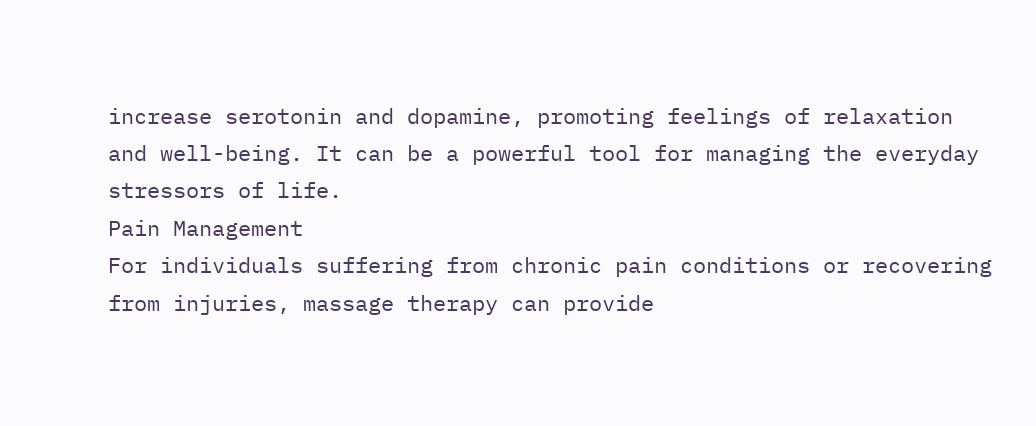increase serotonin and dopamine, promoting feelings of relaxation and well-being. It can be a powerful tool for managing the everyday stressors of life.
Pain Management
For individuals suffering from chronic pain conditions or recovering from injuries, massage therapy can provide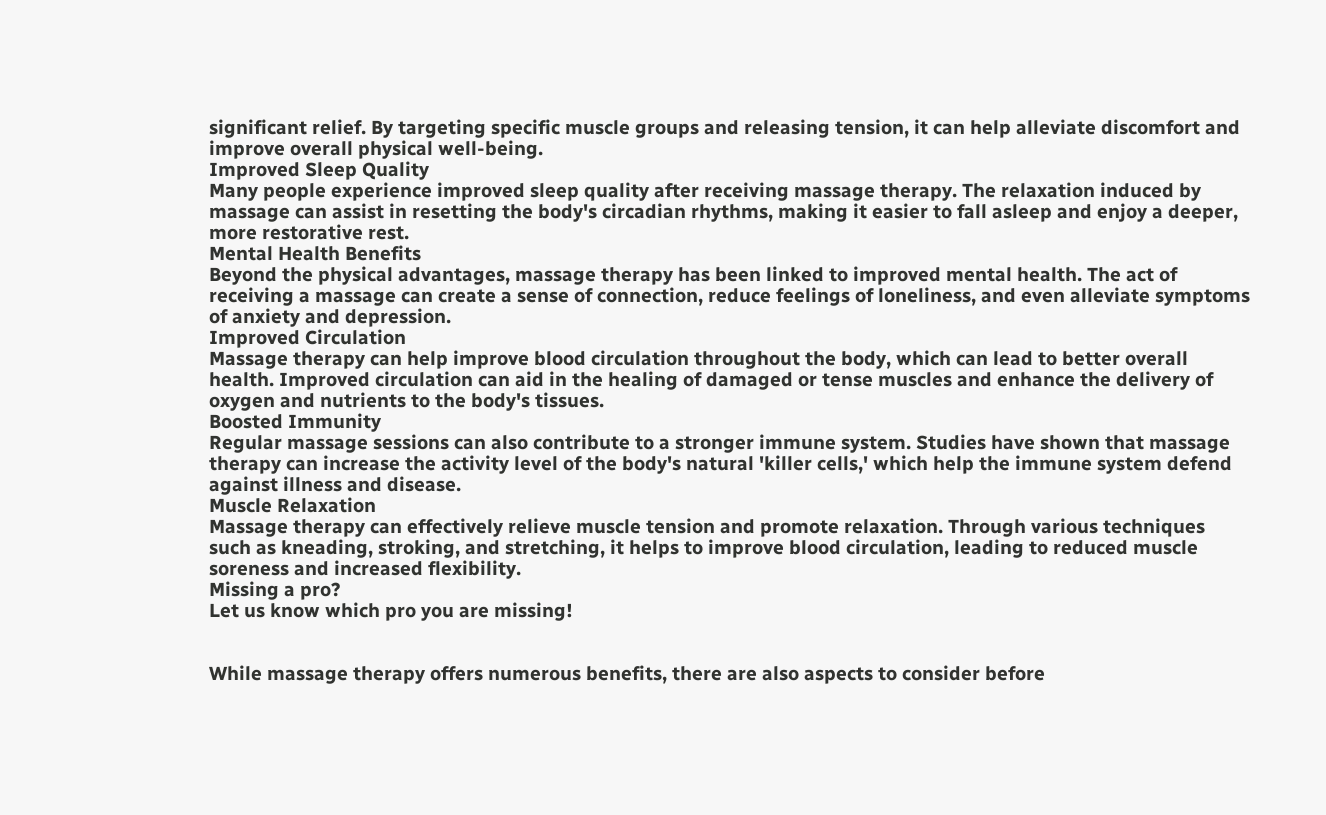significant relief. By targeting specific muscle groups and releasing tension, it can help alleviate discomfort and improve overall physical well-being.
Improved Sleep Quality
Many people experience improved sleep quality after receiving massage therapy. The relaxation induced by massage can assist in resetting the body's circadian rhythms, making it easier to fall asleep and enjoy a deeper, more restorative rest.
Mental Health Benefits
Beyond the physical advantages, massage therapy has been linked to improved mental health. The act of receiving a massage can create a sense of connection, reduce feelings of loneliness, and even alleviate symptoms of anxiety and depression.
Improved Circulation
Massage therapy can help improve blood circulation throughout the body, which can lead to better overall health. Improved circulation can aid in the healing of damaged or tense muscles and enhance the delivery of oxygen and nutrients to the body's tissues.
Boosted Immunity
Regular massage sessions can also contribute to a stronger immune system. Studies have shown that massage therapy can increase the activity level of the body's natural 'killer cells,' which help the immune system defend against illness and disease.
Muscle Relaxation
Massage therapy can effectively relieve muscle tension and promote relaxation. Through various techniques such as kneading, stroking, and stretching, it helps to improve blood circulation, leading to reduced muscle soreness and increased flexibility.
Missing a pro?
Let us know which pro you are missing!


While massage therapy offers numerous benefits, there are also aspects to consider before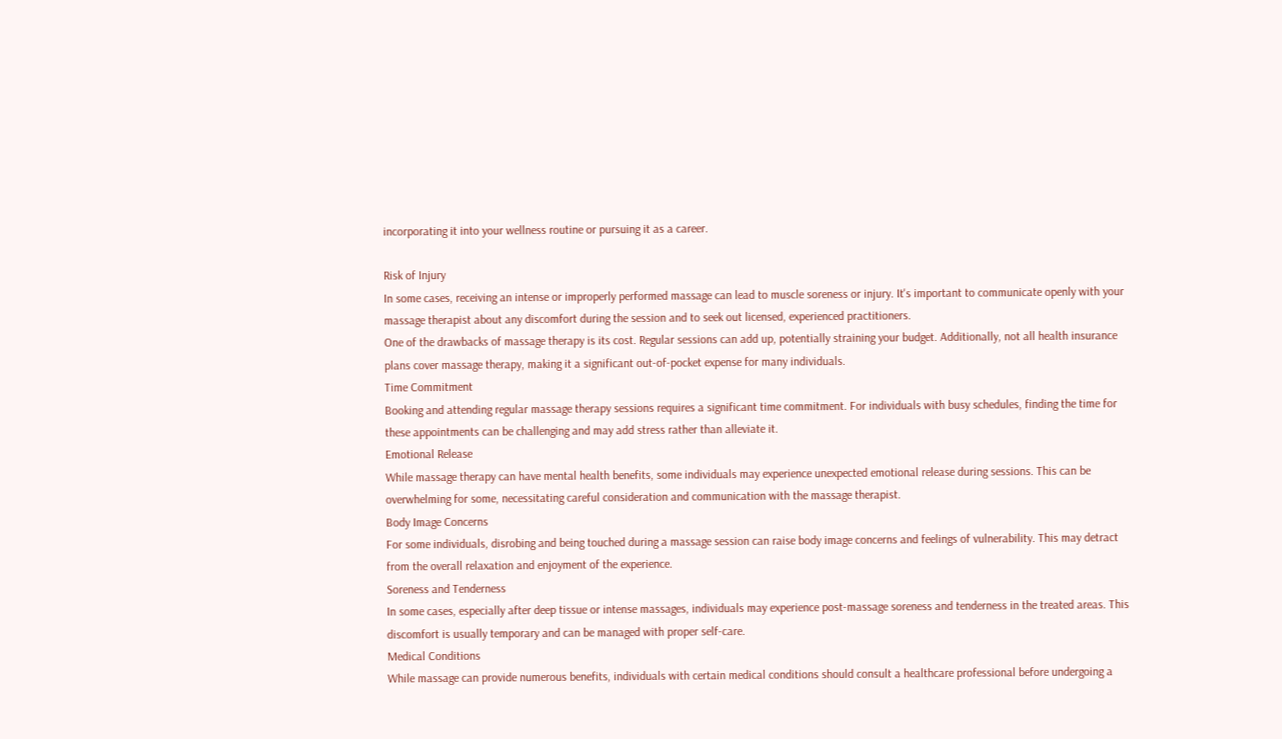incorporating it into your wellness routine or pursuing it as a career.

Risk of Injury
In some cases, receiving an intense or improperly performed massage can lead to muscle soreness or injury. It's important to communicate openly with your massage therapist about any discomfort during the session and to seek out licensed, experienced practitioners.
One of the drawbacks of massage therapy is its cost. Regular sessions can add up, potentially straining your budget. Additionally, not all health insurance plans cover massage therapy, making it a significant out-of-pocket expense for many individuals.
Time Commitment
Booking and attending regular massage therapy sessions requires a significant time commitment. For individuals with busy schedules, finding the time for these appointments can be challenging and may add stress rather than alleviate it.
Emotional Release
While massage therapy can have mental health benefits, some individuals may experience unexpected emotional release during sessions. This can be overwhelming for some, necessitating careful consideration and communication with the massage therapist.
Body Image Concerns
For some individuals, disrobing and being touched during a massage session can raise body image concerns and feelings of vulnerability. This may detract from the overall relaxation and enjoyment of the experience.
Soreness and Tenderness
In some cases, especially after deep tissue or intense massages, individuals may experience post-massage soreness and tenderness in the treated areas. This discomfort is usually temporary and can be managed with proper self-care.
Medical Conditions
While massage can provide numerous benefits, individuals with certain medical conditions should consult a healthcare professional before undergoing a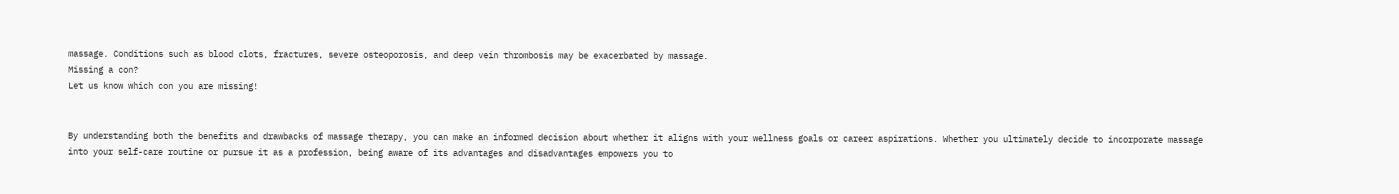massage. Conditions such as blood clots, fractures, severe osteoporosis, and deep vein thrombosis may be exacerbated by massage.
Missing a con?
Let us know which con you are missing!


By understanding both the benefits and drawbacks of massage therapy, you can make an informed decision about whether it aligns with your wellness goals or career aspirations. Whether you ultimately decide to incorporate massage into your self-care routine or pursue it as a profession, being aware of its advantages and disadvantages empowers you to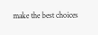make the best choices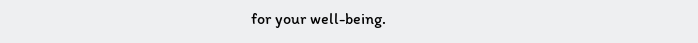for your well-being.